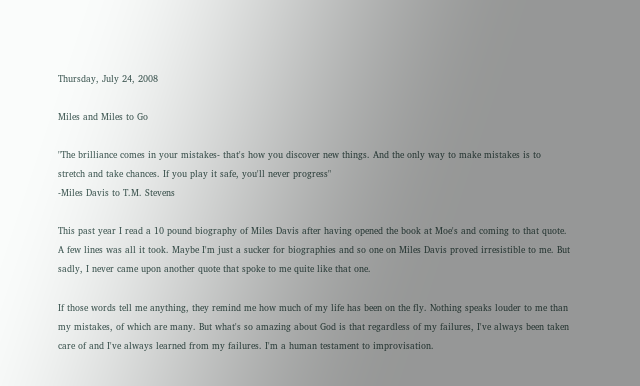Thursday, July 24, 2008

Miles and Miles to Go

"The brilliance comes in your mistakes- that's how you discover new things. And the only way to make mistakes is to stretch and take chances. If you play it safe, you'll never progress"
-Miles Davis to T.M. Stevens

This past year I read a 10 pound biography of Miles Davis after having opened the book at Moe's and coming to that quote. A few lines was all it took. Maybe I'm just a sucker for biographies and so one on Miles Davis proved irresistible to me. But sadly, I never came upon another quote that spoke to me quite like that one.

If those words tell me anything, they remind me how much of my life has been on the fly. Nothing speaks louder to me than my mistakes, of which are many. But what's so amazing about God is that regardless of my failures, I've always been taken care of and I've always learned from my failures. I'm a human testament to improvisation.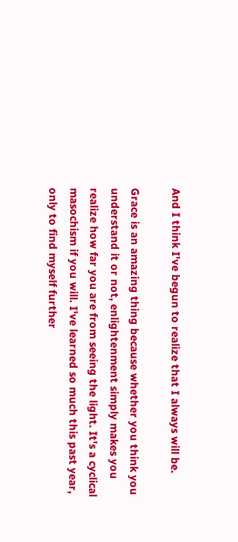And I think I've begun to realize that I always will be.

Grace is an amazing thing because whether you think you understand it or not, enlightenment simply makes you realize how far you are from seeing the light. It's a cyclical masochism if you will. I've learned so much this past year, only to find myself further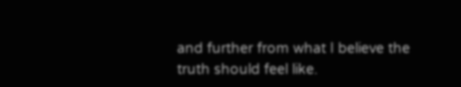and further from what I believe the truth should feel like.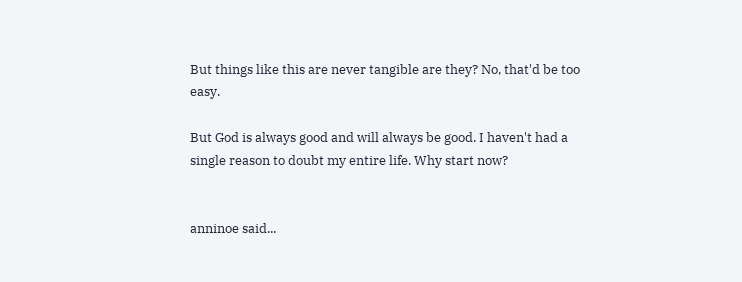But things like this are never tangible are they? No, that'd be too easy.

But God is always good and will always be good. I haven't had a single reason to doubt my entire life. Why start now?


anninoe said...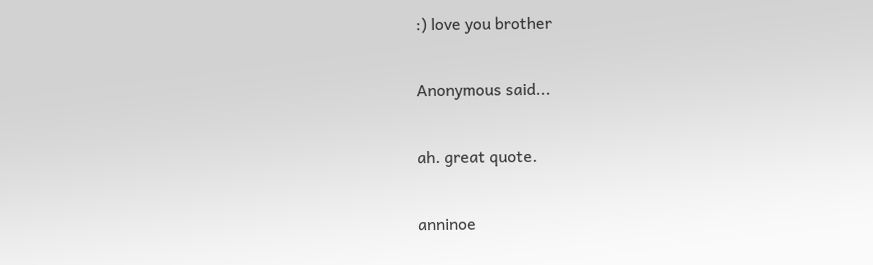:) love you brother

Anonymous said...

ah. great quote.

anninoe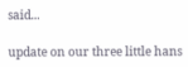said...

update on our three little hans